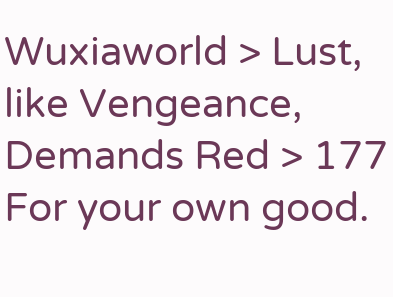Wuxiaworld > Lust, like Vengeance, Demands Red > 177 For your own good.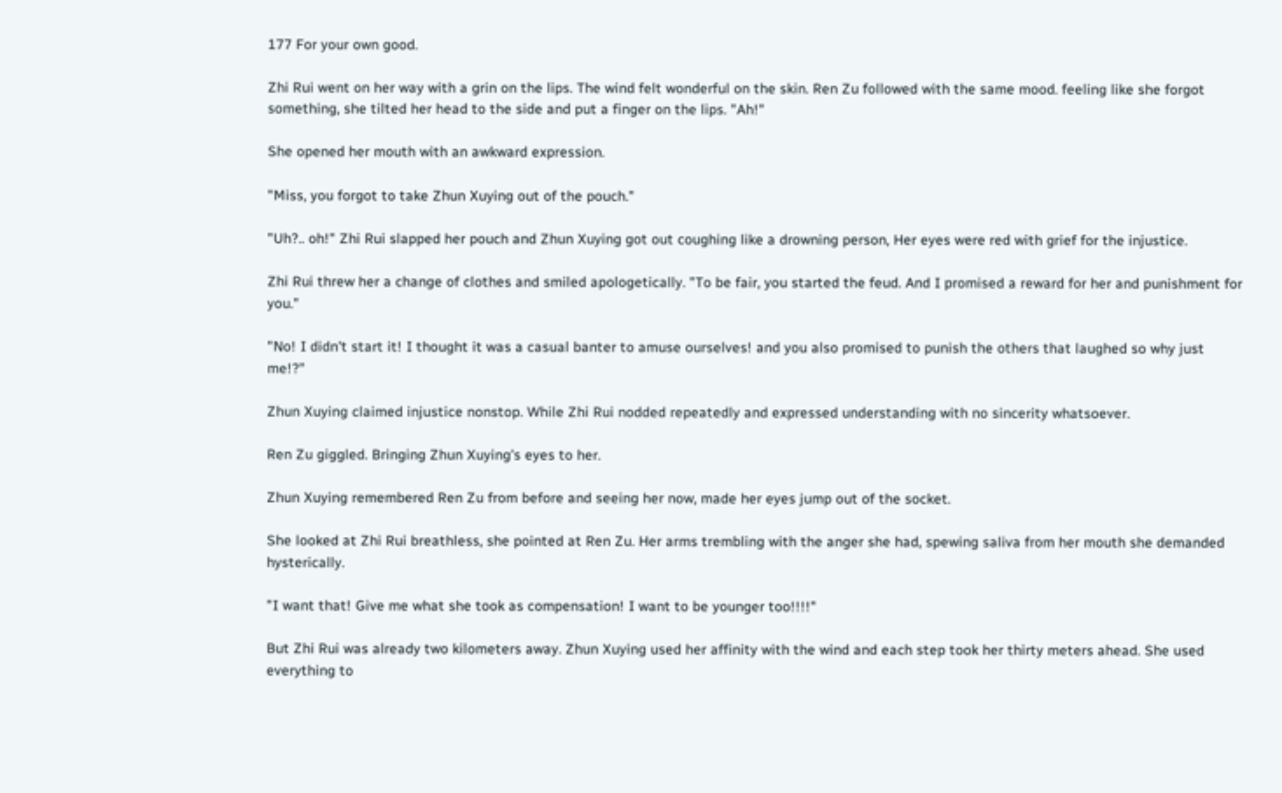177 For your own good.

Zhi Rui went on her way with a grin on the lips. The wind felt wonderful on the skin. Ren Zu followed with the same mood. feeling like she forgot something, she tilted her head to the side and put a finger on the lips. "Ah!"

She opened her mouth with an awkward expression.

"Miss, you forgot to take Zhun Xuying out of the pouch."

"Uh?.. oh!" Zhi Rui slapped her pouch and Zhun Xuying got out coughing like a drowning person, Her eyes were red with grief for the injustice.

Zhi Rui threw her a change of clothes and smiled apologetically. "To be fair, you started the feud. And I promised a reward for her and punishment for you."

"No! I didn't start it! I thought it was a casual banter to amuse ourselves! and you also promised to punish the others that laughed so why just me!?"

Zhun Xuying claimed injustice nonstop. While Zhi Rui nodded repeatedly and expressed understanding with no sincerity whatsoever.

Ren Zu giggled. Bringing Zhun Xuying's eyes to her.

Zhun Xuying remembered Ren Zu from before and seeing her now, made her eyes jump out of the socket.

She looked at Zhi Rui breathless, she pointed at Ren Zu. Her arms trembling with the anger she had, spewing saliva from her mouth she demanded hysterically.

"I want that! Give me what she took as compensation! I want to be younger too!!!!"

But Zhi Rui was already two kilometers away. Zhun Xuying used her affinity with the wind and each step took her thirty meters ahead. She used everything to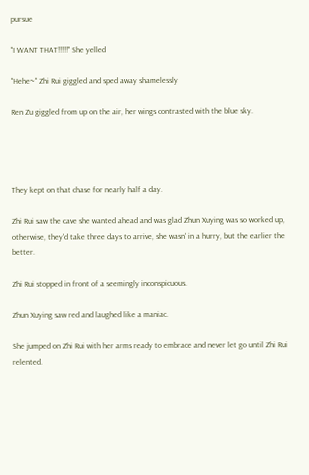pursue

"I WANT THAT!!!!!" She yelled

"Hehe~" Zhi Rui giggled and sped away shamelessly

Ren Zu giggled from up on the air, her wings contrasted with the blue sky.




They kept on that chase for nearly half a day.

Zhi Rui saw the cave she wanted ahead and was glad Zhun Xuying was so worked up, otherwise, they'd take three days to arrive, she wasn' in a hurry, but the earlier the better.

Zhi Rui stopped in front of a seemingly inconspicuous.

Zhun Xuying saw red and laughed like a maniac.

She jumped on Zhi Rui with her arms ready to embrace and never let go until Zhi Rui relented.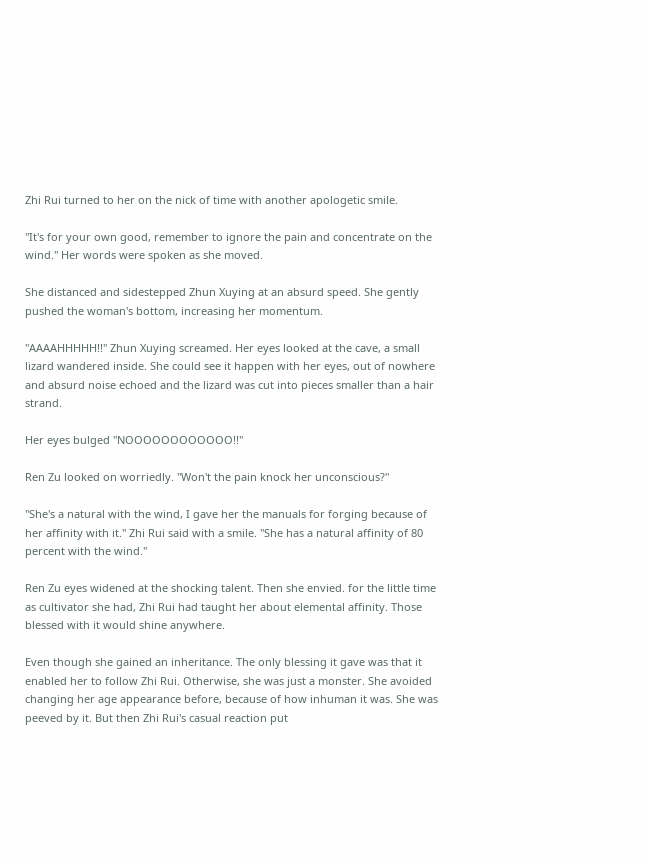Zhi Rui turned to her on the nick of time with another apologetic smile.

"It's for your own good, remember to ignore the pain and concentrate on the wind." Her words were spoken as she moved.

She distanced and sidestepped Zhun Xuying at an absurd speed. She gently pushed the woman's bottom, increasing her momentum.

"AAAAHHHHH!!" Zhun Xuying screamed. Her eyes looked at the cave, a small lizard wandered inside. She could see it happen with her eyes, out of nowhere and absurd noise echoed and the lizard was cut into pieces smaller than a hair strand.

Her eyes bulged "NOOOOOOOOOOOO!!"

Ren Zu looked on worriedly. "Won't the pain knock her unconscious?"

"She's a natural with the wind, I gave her the manuals for forging because of her affinity with it." Zhi Rui said with a smile. "She has a natural affinity of 80 percent with the wind."

Ren Zu eyes widened at the shocking talent. Then she envied. for the little time as cultivator she had, Zhi Rui had taught her about elemental affinity. Those blessed with it would shine anywhere.

Even though she gained an inheritance. The only blessing it gave was that it enabled her to follow Zhi Rui. Otherwise, she was just a monster. She avoided changing her age appearance before, because of how inhuman it was. She was peeved by it. But then Zhi Rui's casual reaction put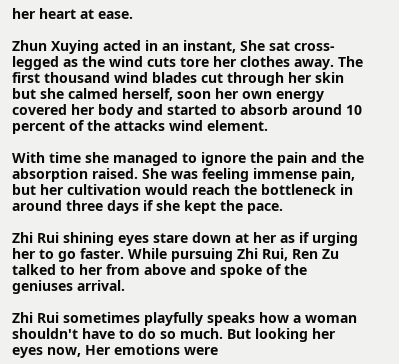her heart at ease.

Zhun Xuying acted in an instant, She sat cross-legged as the wind cuts tore her clothes away. The first thousand wind blades cut through her skin but she calmed herself, soon her own energy covered her body and started to absorb around 10 percent of the attacks wind element.

With time she managed to ignore the pain and the absorption raised. She was feeling immense pain, but her cultivation would reach the bottleneck in around three days if she kept the pace.

Zhi Rui shining eyes stare down at her as if urging her to go faster. While pursuing Zhi Rui, Ren Zu talked to her from above and spoke of the geniuses arrival.

Zhi Rui sometimes playfully speaks how a woman shouldn't have to do so much. But looking her eyes now, Her emotions were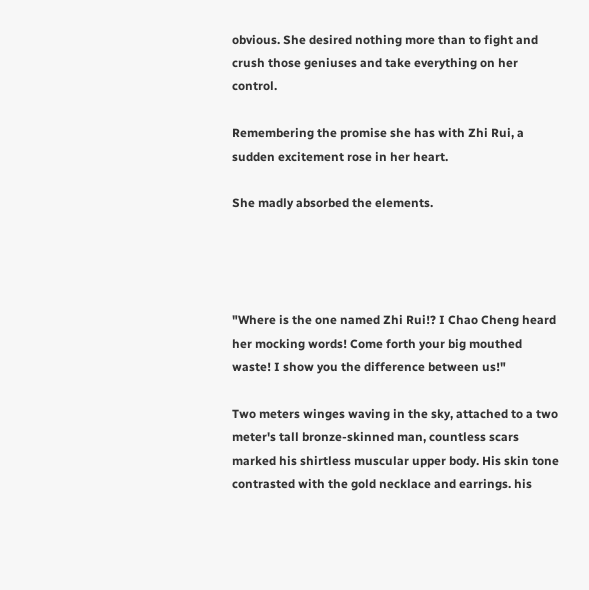obvious. She desired nothing more than to fight and crush those geniuses and take everything on her control.

Remembering the promise she has with Zhi Rui, a sudden excitement rose in her heart.

She madly absorbed the elements.




"Where is the one named Zhi Rui!? I Chao Cheng heard her mocking words! Come forth your big mouthed waste! I show you the difference between us!"

Two meters winges waving in the sky, attached to a two meter's tall bronze-skinned man, countless scars marked his shirtless muscular upper body. His skin tone contrasted with the gold necklace and earrings. his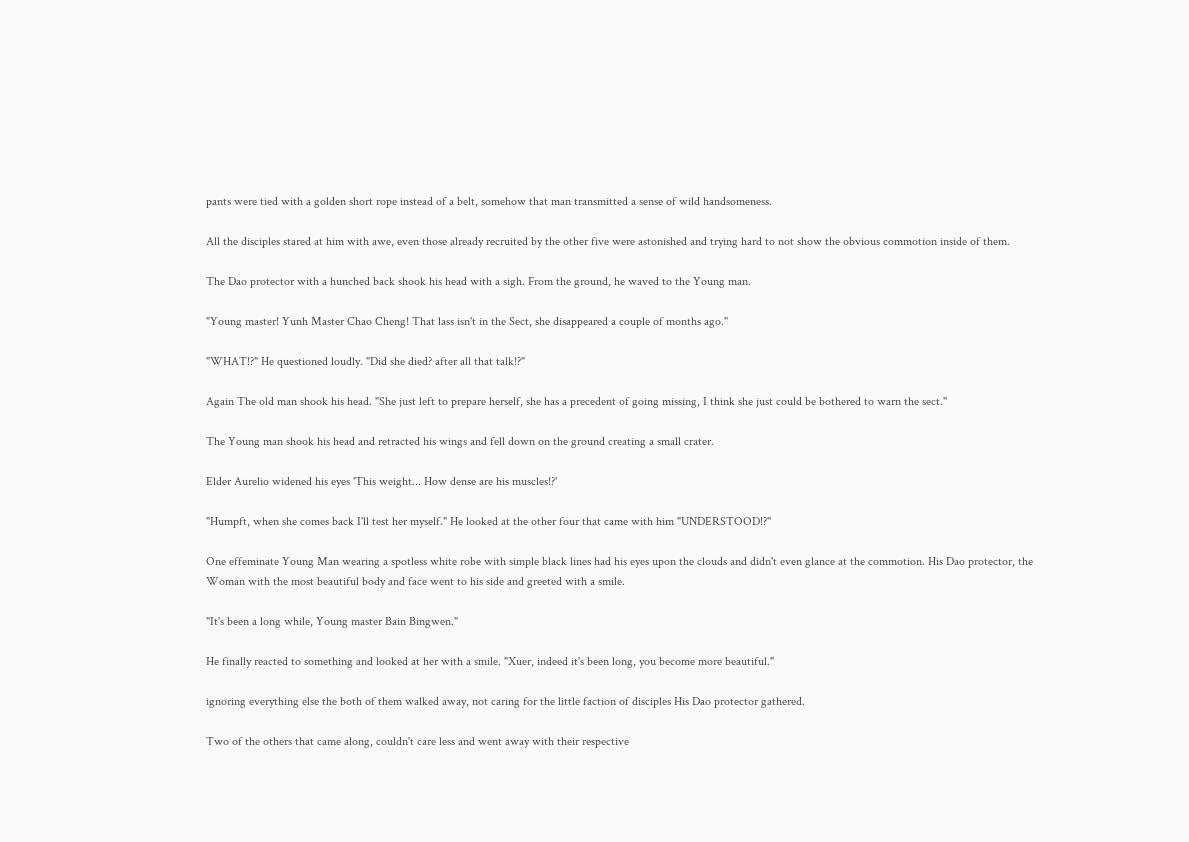pants were tied with a golden short rope instead of a belt, somehow that man transmitted a sense of wild handsomeness.

All the disciples stared at him with awe, even those already recruited by the other five were astonished and trying hard to not show the obvious commotion inside of them.

The Dao protector with a hunched back shook his head with a sigh. From the ground, he waved to the Young man.

"Young master! Yunh Master Chao Cheng! That lass isn't in the Sect, she disappeared a couple of months ago."

"WHAT!?" He questioned loudly. "Did she died? after all that talk!?"

Again The old man shook his head. "She just left to prepare herself, she has a precedent of going missing, I think she just could be bothered to warn the sect."

The Young man shook his head and retracted his wings and fell down on the ground creating a small crater.

Elder Aurelio widened his eyes 'This weight... How dense are his muscles!?'

"Humpft, when she comes back I'll test her myself." He looked at the other four that came with him "UNDERSTOOD!?"

One effeminate Young Man wearing a spotless white robe with simple black lines had his eyes upon the clouds and didn't even glance at the commotion. His Dao protector, the Woman with the most beautiful body and face went to his side and greeted with a smile.

"It's been a long while, Young master Bain Bingwen."

He finally reacted to something and looked at her with a smile. "Xuer, indeed it's been long, you become more beautiful."

ignoring everything else the both of them walked away, not caring for the little faction of disciples His Dao protector gathered.

Two of the others that came along, couldn't care less and went away with their respective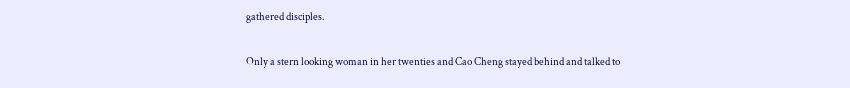gathered disciples.

Only a stern looking woman in her twenties and Cao Cheng stayed behind and talked to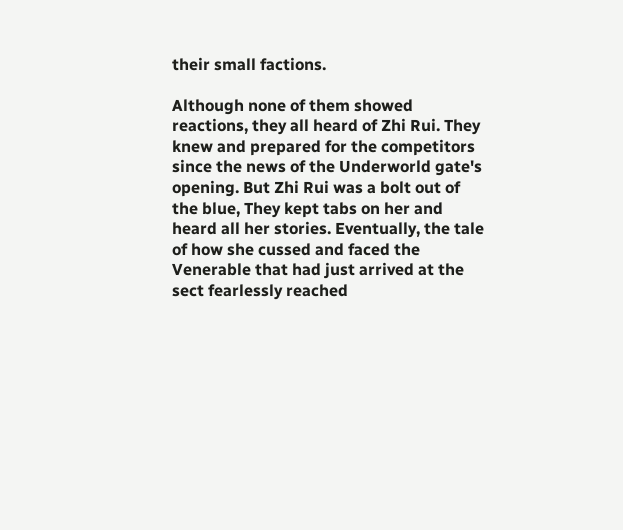their small factions.

Although none of them showed reactions, they all heard of Zhi Rui. They knew and prepared for the competitors since the news of the Underworld gate's opening. But Zhi Rui was a bolt out of the blue, They kept tabs on her and heard all her stories. Eventually, the tale of how she cussed and faced the Venerable that had just arrived at the sect fearlessly reached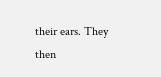their ears. They then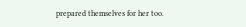prepared themselves for her too.